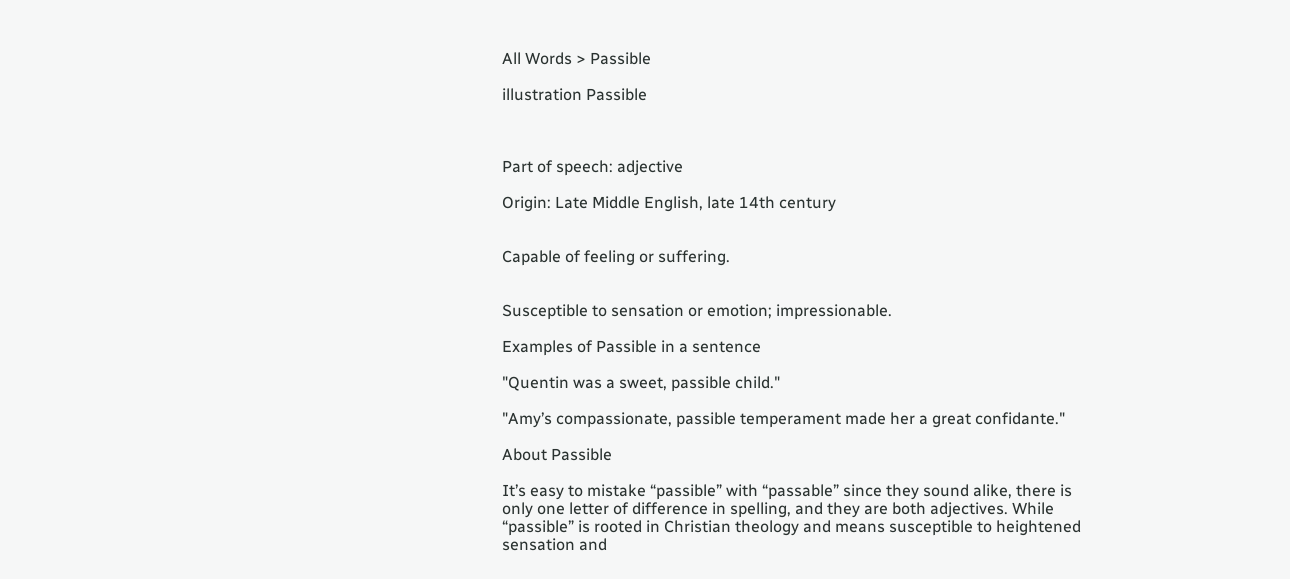All Words > Passible

illustration Passible



Part of speech: adjective

Origin: Late Middle English, late 14th century


Capable of feeling or suffering.


Susceptible to sensation or emotion; impressionable.

Examples of Passible in a sentence

"Quentin was a sweet, passible child."

"Amy’s compassionate, passible temperament made her a great confidante."

About Passible

It’s easy to mistake “passible” with “passable” since they sound alike, there is only one letter of difference in spelling, and they are both adjectives. While “passible” is rooted in Christian theology and means susceptible to heightened sensation and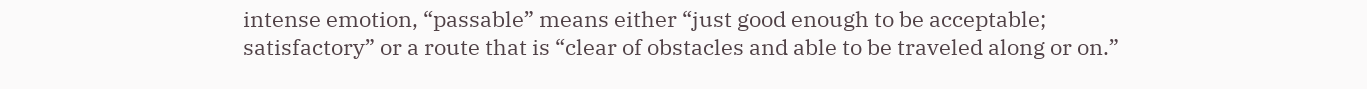intense emotion, “passable” means either “just good enough to be acceptable; satisfactory” or a route that is “clear of obstacles and able to be traveled along or on.”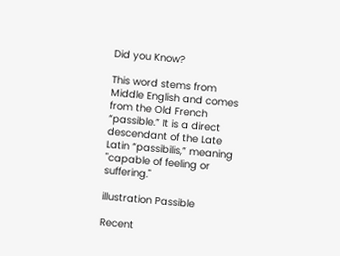Did you Know?

This word stems from Middle English and comes from the Old French “passible.” It is a direct descendant of the Late Latin “passibilis,” meaning "capable of feeling or suffering."

illustration Passible

Recent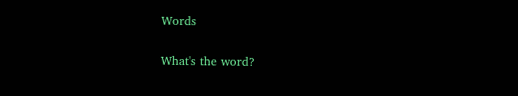Words

What's the word?